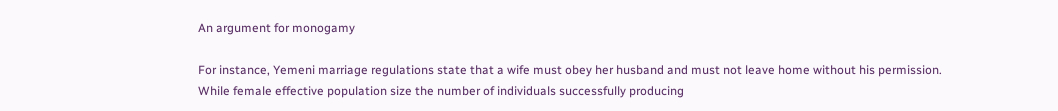An argument for monogamy

For instance, Yemeni marriage regulations state that a wife must obey her husband and must not leave home without his permission. While female effective population size the number of individuals successfully producing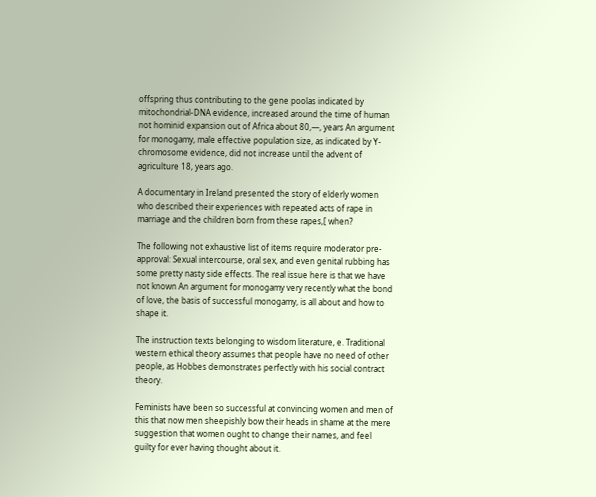offspring thus contributing to the gene poolas indicated by mitochondrial-DNA evidence, increased around the time of human not hominid expansion out of Africa about 80,—, years An argument for monogamy, male effective population size, as indicated by Y-chromosome evidence, did not increase until the advent of agriculture 18, years ago.

A documentary in Ireland presented the story of elderly women who described their experiences with repeated acts of rape in marriage and the children born from these rapes,[ when?

The following not exhaustive list of items require moderator pre-approval: Sexual intercourse, oral sex, and even genital rubbing has some pretty nasty side effects. The real issue here is that we have not known An argument for monogamy very recently what the bond of love, the basis of successful monogamy, is all about and how to shape it.

The instruction texts belonging to wisdom literature, e. Traditional western ethical theory assumes that people have no need of other people, as Hobbes demonstrates perfectly with his social contract theory.

Feminists have been so successful at convincing women and men of this that now men sheepishly bow their heads in shame at the mere suggestion that women ought to change their names, and feel guilty for ever having thought about it.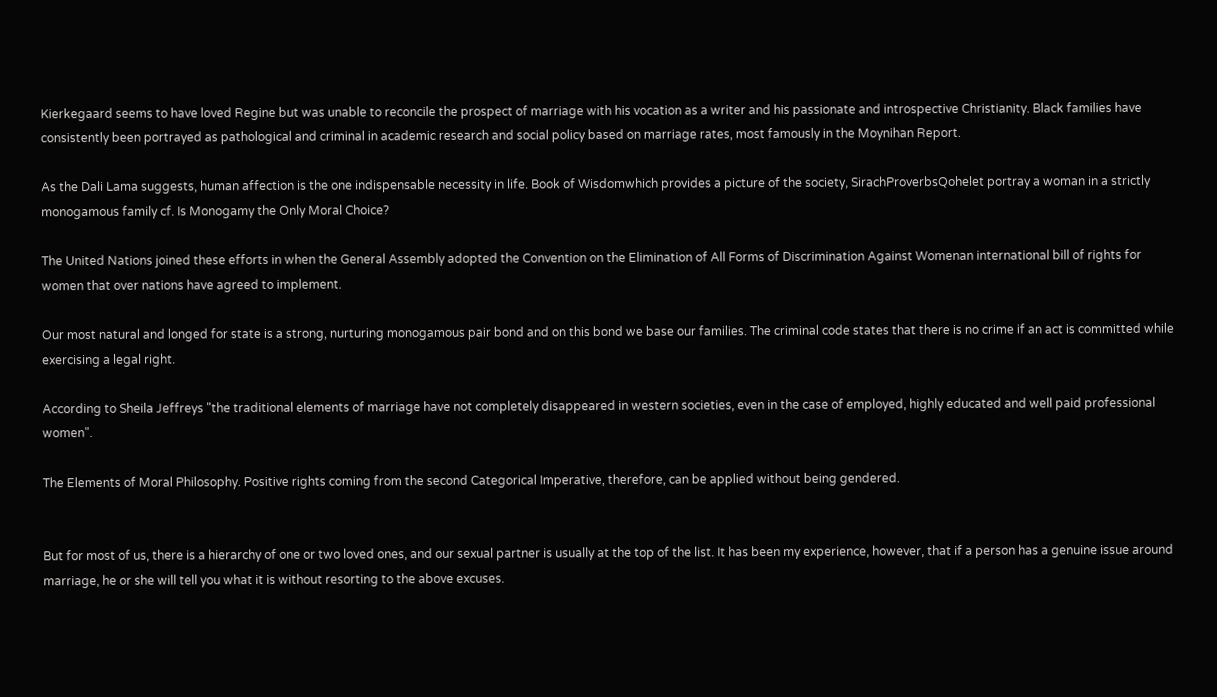Kierkegaard seems to have loved Regine but was unable to reconcile the prospect of marriage with his vocation as a writer and his passionate and introspective Christianity. Black families have consistently been portrayed as pathological and criminal in academic research and social policy based on marriage rates, most famously in the Moynihan Report.

As the Dali Lama suggests, human affection is the one indispensable necessity in life. Book of Wisdomwhich provides a picture of the society, SirachProverbsQohelet portray a woman in a strictly monogamous family cf. Is Monogamy the Only Moral Choice?

The United Nations joined these efforts in when the General Assembly adopted the Convention on the Elimination of All Forms of Discrimination Against Womenan international bill of rights for women that over nations have agreed to implement.

Our most natural and longed for state is a strong, nurturing monogamous pair bond and on this bond we base our families. The criminal code states that there is no crime if an act is committed while exercising a legal right.

According to Sheila Jeffreys "the traditional elements of marriage have not completely disappeared in western societies, even in the case of employed, highly educated and well paid professional women".

The Elements of Moral Philosophy. Positive rights coming from the second Categorical Imperative, therefore, can be applied without being gendered.


But for most of us, there is a hierarchy of one or two loved ones, and our sexual partner is usually at the top of the list. It has been my experience, however, that if a person has a genuine issue around marriage, he or she will tell you what it is without resorting to the above excuses.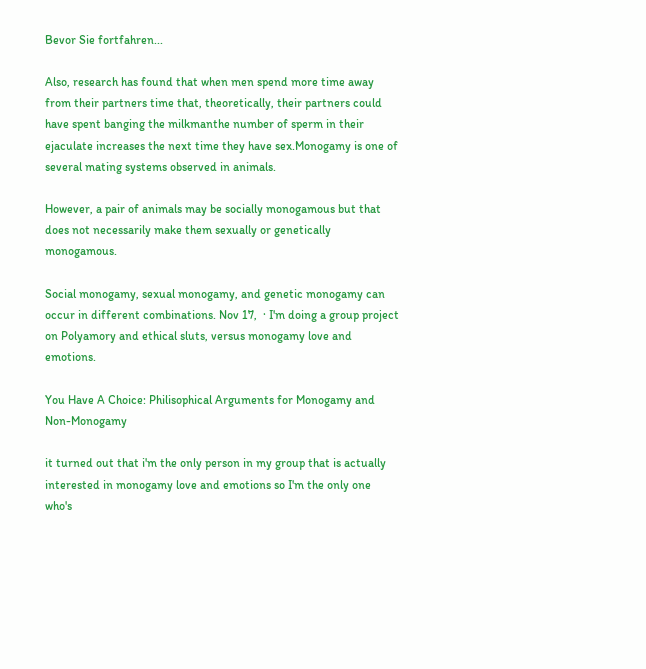Bevor Sie fortfahren...

Also, research has found that when men spend more time away from their partners time that, theoretically, their partners could have spent banging the milkmanthe number of sperm in their ejaculate increases the next time they have sex.Monogamy is one of several mating systems observed in animals.

However, a pair of animals may be socially monogamous but that does not necessarily make them sexually or genetically monogamous.

Social monogamy, sexual monogamy, and genetic monogamy can occur in different combinations. Nov 17,  · I'm doing a group project on Polyamory and ethical sluts, versus monogamy love and emotions.

You Have A Choice: Philisophical Arguments for Monogamy and Non-Monogamy

it turned out that i'm the only person in my group that is actually interested in monogamy love and emotions so I'm the only one who's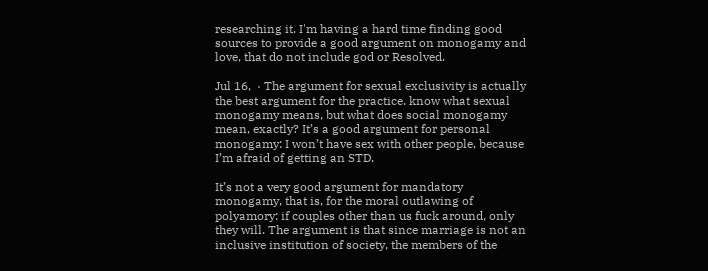researching it. I'm having a hard time finding good sources to provide a good argument on monogamy and love, that do not include god or Resolved.

Jul 16,  · The argument for sexual exclusivity is actually the best argument for the practice. know what sexual monogamy means, but what does social monogamy mean, exactly? It’s a good argument for personal monogamy: I won’t have sex with other people, because I’m afraid of getting an STD.

It’s not a very good argument for mandatory monogamy, that is, for the moral outlawing of polyamory: if couples other than us fuck around, only they will. The argument is that since marriage is not an inclusive institution of society, the members of the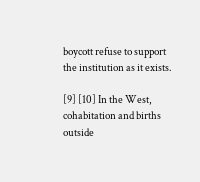boycott refuse to support the institution as it exists.

[9] [10] In the West, cohabitation and births outside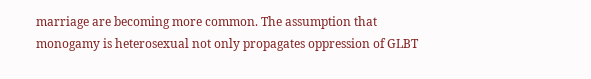marriage are becoming more common. The assumption that monogamy is heterosexual not only propagates oppression of GLBT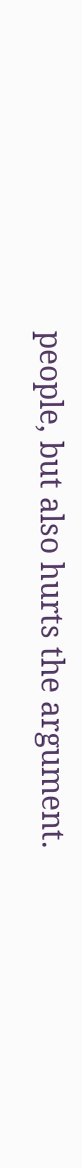people, but also hurts the argument.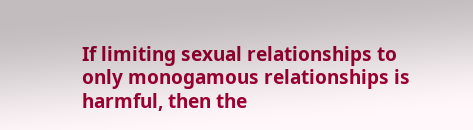If limiting sexual relationships to only monogamous relationships is harmful, then the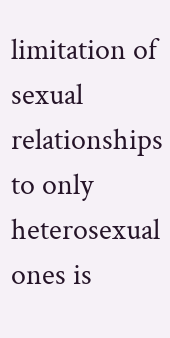limitation of sexual relationships to only heterosexual ones is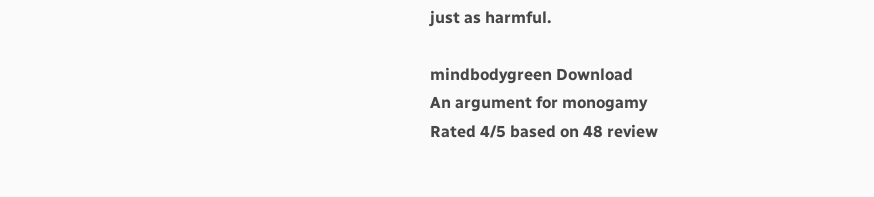just as harmful.

mindbodygreen Download
An argument for monogamy
Rated 4/5 based on 48 review